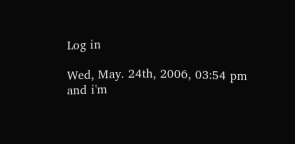Log in

Wed, May. 24th, 2006, 03:54 pm
and i'm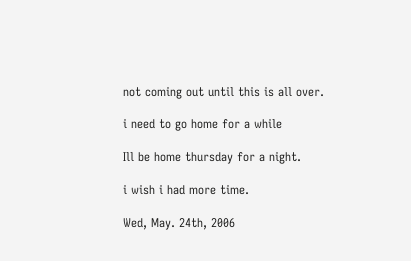not coming out until this is all over.

i need to go home for a while

Ill be home thursday for a night.

i wish i had more time.

Wed, May. 24th, 2006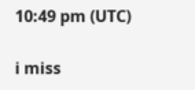10:49 pm (UTC)

i miss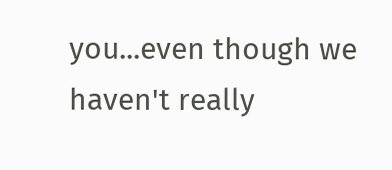you...even though we haven't really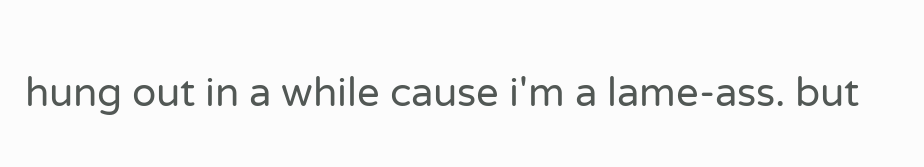hung out in a while cause i'm a lame-ass. but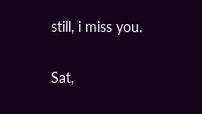still, i miss you.

Sat,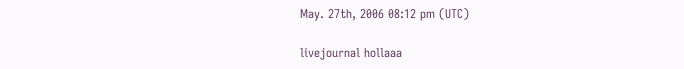May. 27th, 2006 08:12 pm (UTC)

livejournal hollaaa